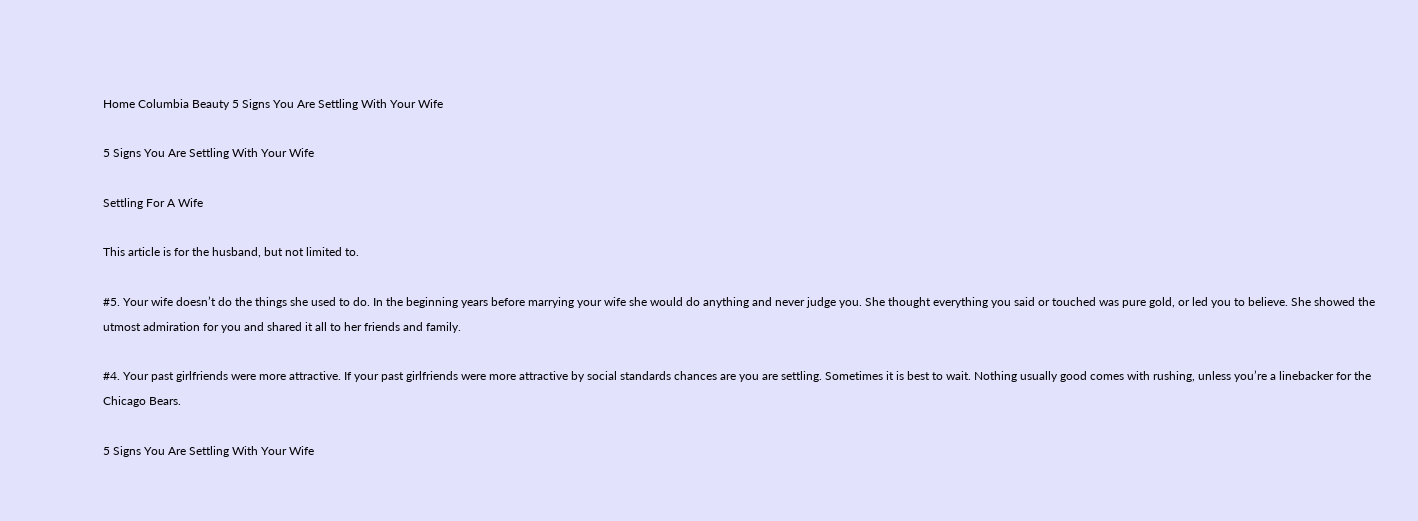Home Columbia Beauty 5 Signs You Are Settling With Your Wife

5 Signs You Are Settling With Your Wife

Settling For A Wife

This article is for the husband, but not limited to.

#5. Your wife doesn’t do the things she used to do. In the beginning years before marrying your wife she would do anything and never judge you. She thought everything you said or touched was pure gold, or led you to believe. She showed the utmost admiration for you and shared it all to her friends and family.

#4. Your past girlfriends were more attractive. If your past girlfriends were more attractive by social standards chances are you are settling. Sometimes it is best to wait. Nothing usually good comes with rushing, unless you’re a linebacker for the Chicago Bears.

5 Signs You Are Settling With Your Wife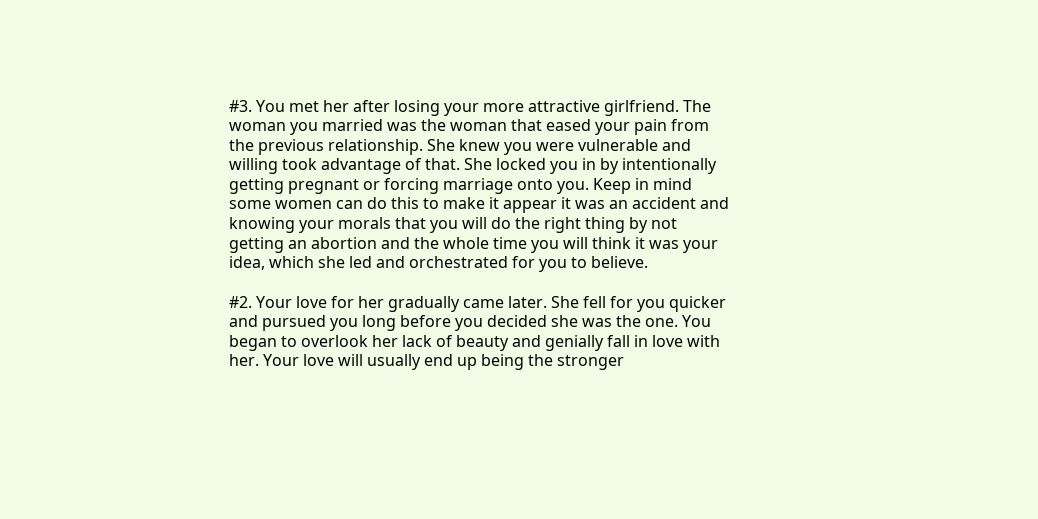#3. You met her after losing your more attractive girlfriend. The woman you married was the woman that eased your pain from the previous relationship. She knew you were vulnerable and willing took advantage of that. She locked you in by intentionally getting pregnant or forcing marriage onto you. Keep in mind some women can do this to make it appear it was an accident and knowing your morals that you will do the right thing by not getting an abortion and the whole time you will think it was your idea, which she led and orchestrated for you to believe.

#2. Your love for her gradually came later. She fell for you quicker and pursued you long before you decided she was the one. You began to overlook her lack of beauty and genially fall in love with her. Your love will usually end up being the stronger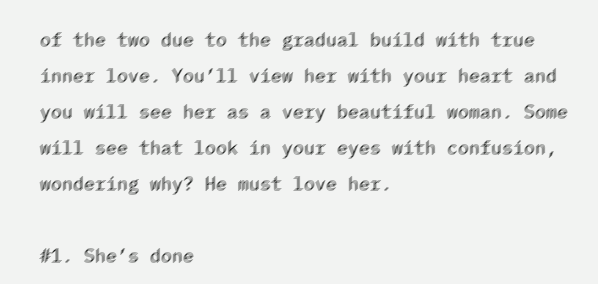of the two due to the gradual build with true inner love. You’ll view her with your heart and you will see her as a very beautiful woman. Some will see that look in your eyes with confusion, wondering why? He must love her.

#1. She’s done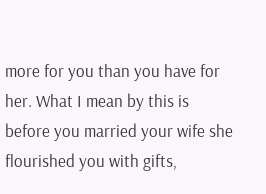more for you than you have for her. What I mean by this is before you married your wife she flourished you with gifts,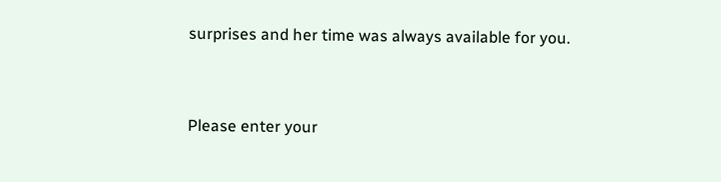surprises and her time was always available for you.


Please enter your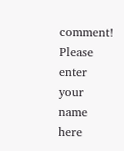comment!
Please enter your name here